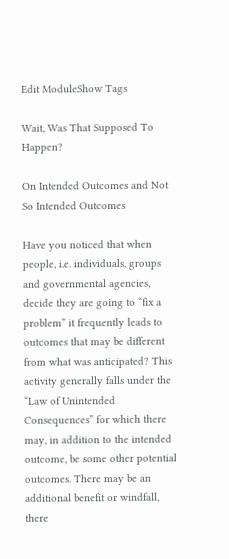Edit ModuleShow Tags

Wait, Was That Supposed To Happen?

On Intended Outcomes and Not So Intended Outcomes

Have you noticed that when people, i.e. individuals, groups and governmental agencies, decide they are going to “fix a problem” it frequently leads to outcomes that may be different from what was anticipated? This activity generally falls under the “Law of Unintended Consequences” for which there may, in addition to the intended outcome, be some other potential outcomes. There may be an additional benefit or windfall, there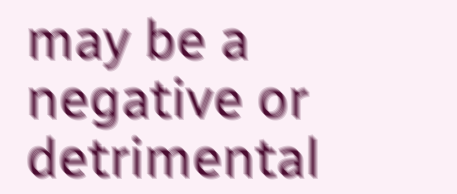may be a negative or detrimental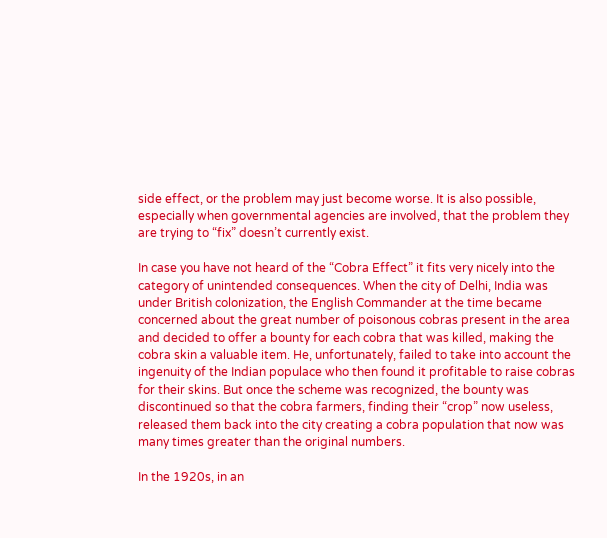side effect, or the problem may just become worse. It is also possible, especially when governmental agencies are involved, that the problem they are trying to “fix” doesn’t currently exist.

In case you have not heard of the “Cobra Effect” it fits very nicely into the category of unintended consequences. When the city of Delhi, India was under British colonization, the English Commander at the time became concerned about the great number of poisonous cobras present in the area and decided to offer a bounty for each cobra that was killed, making the cobra skin a valuable item. He, unfortunately, failed to take into account the ingenuity of the Indian populace who then found it profitable to raise cobras for their skins. But once the scheme was recognized, the bounty was discontinued so that the cobra farmers, finding their “crop” now useless, released them back into the city creating a cobra population that now was many times greater than the original numbers.

In the 1920s, in an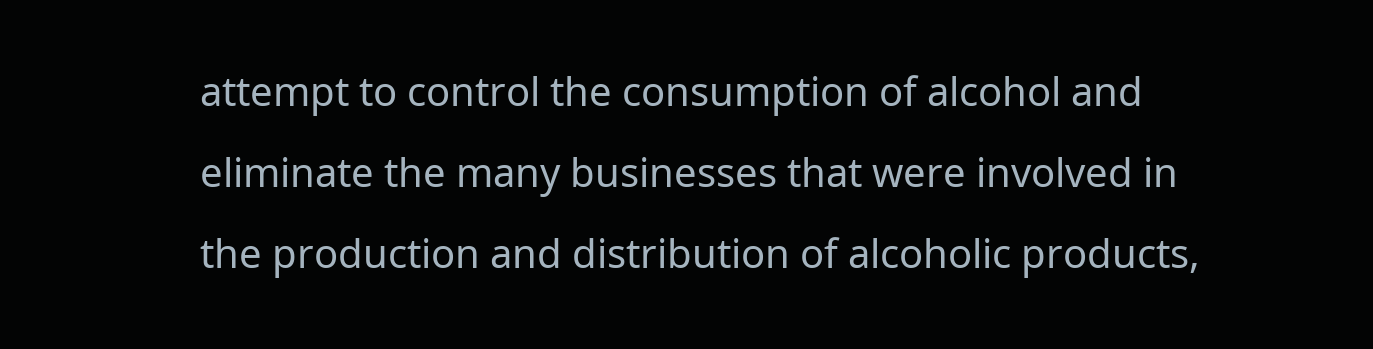attempt to control the consumption of alcohol and eliminate the many businesses that were involved in the production and distribution of alcoholic products,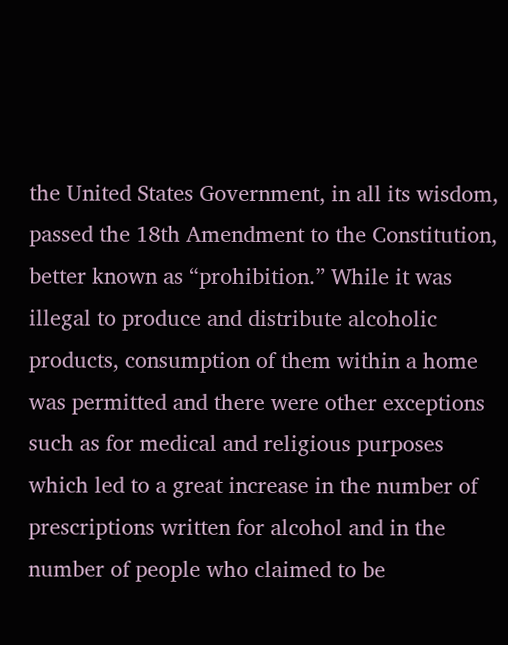the United States Government, in all its wisdom, passed the 18th Amendment to the Constitution, better known as “prohibition.” While it was illegal to produce and distribute alcoholic products, consumption of them within a home was permitted and there were other exceptions such as for medical and religious purposes which led to a great increase in the number of prescriptions written for alcohol and in the number of people who claimed to be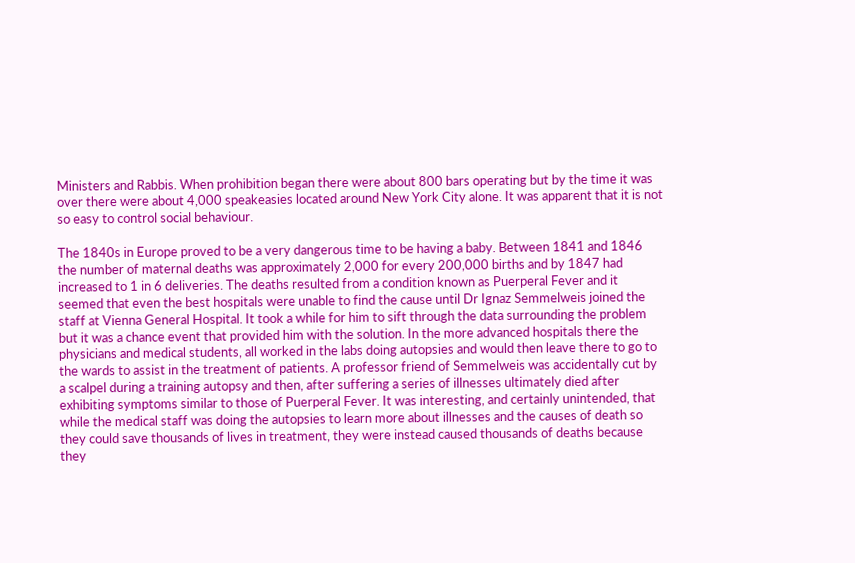Ministers and Rabbis. When prohibition began there were about 800 bars operating but by the time it was over there were about 4,000 speakeasies located around New York City alone. It was apparent that it is not so easy to control social behaviour.

The 1840s in Europe proved to be a very dangerous time to be having a baby. Between 1841 and 1846 the number of maternal deaths was approximately 2,000 for every 200,000 births and by 1847 had increased to 1 in 6 deliveries. The deaths resulted from a condition known as Puerperal Fever and it seemed that even the best hospitals were unable to find the cause until Dr Ignaz Semmelweis joined the staff at Vienna General Hospital. It took a while for him to sift through the data surrounding the problem but it was a chance event that provided him with the solution. In the more advanced hospitals there the physicians and medical students, all worked in the labs doing autopsies and would then leave there to go to the wards to assist in the treatment of patients. A professor friend of Semmelweis was accidentally cut by a scalpel during a training autopsy and then, after suffering a series of illnesses ultimately died after exhibiting symptoms similar to those of Puerperal Fever. It was interesting, and certainly unintended, that while the medical staff was doing the autopsies to learn more about illnesses and the causes of death so they could save thousands of lives in treatment, they were instead caused thousands of deaths because they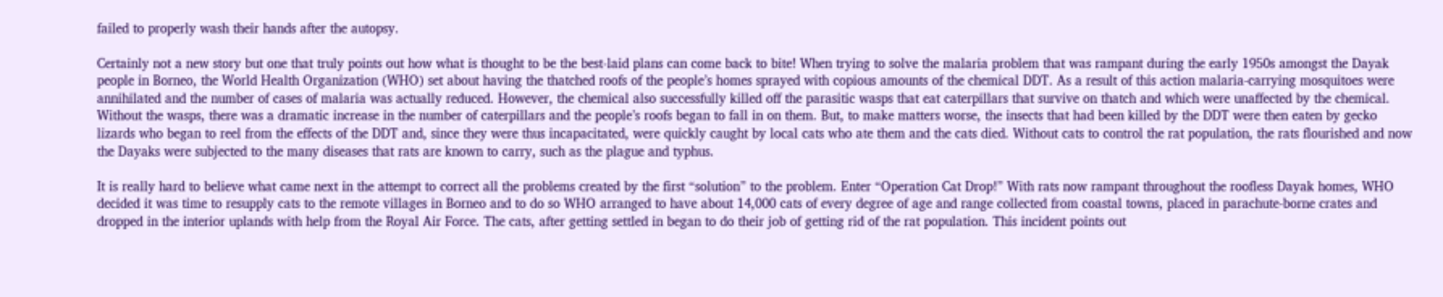failed to properly wash their hands after the autopsy.

Certainly not a new story but one that truly points out how what is thought to be the best-laid plans can come back to bite! When trying to solve the malaria problem that was rampant during the early 1950s amongst the Dayak people in Borneo, the World Health Organization (WHO) set about having the thatched roofs of the people’s homes sprayed with copious amounts of the chemical DDT. As a result of this action malaria-carrying mosquitoes were annihilated and the number of cases of malaria was actually reduced. However, the chemical also successfully killed off the parasitic wasps that eat caterpillars that survive on thatch and which were unaffected by the chemical. Without the wasps, there was a dramatic increase in the number of caterpillars and the people’s roofs began to fall in on them. But, to make matters worse, the insects that had been killed by the DDT were then eaten by gecko lizards who began to reel from the effects of the DDT and, since they were thus incapacitated, were quickly caught by local cats who ate them and the cats died. Without cats to control the rat population, the rats flourished and now the Dayaks were subjected to the many diseases that rats are known to carry, such as the plague and typhus.

It is really hard to believe what came next in the attempt to correct all the problems created by the first “solution” to the problem. Enter “Operation Cat Drop!” With rats now rampant throughout the roofless Dayak homes, WHO decided it was time to resupply cats to the remote villages in Borneo and to do so WHO arranged to have about 14,000 cats of every degree of age and range collected from coastal towns, placed in parachute-borne crates and dropped in the interior uplands with help from the Royal Air Force. The cats, after getting settled in began to do their job of getting rid of the rat population. This incident points out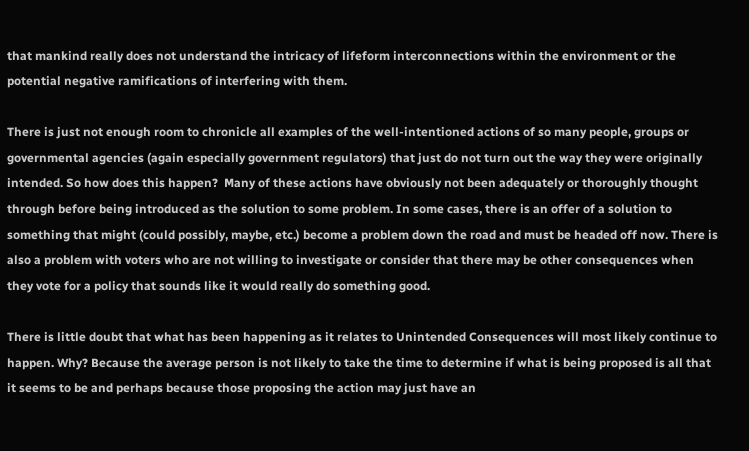that mankind really does not understand the intricacy of lifeform interconnections within the environment or the potential negative ramifications of interfering with them.

There is just not enough room to chronicle all examples of the well-intentioned actions of so many people, groups or governmental agencies (again especially government regulators) that just do not turn out the way they were originally intended. So how does this happen?  Many of these actions have obviously not been adequately or thoroughly thought through before being introduced as the solution to some problem. In some cases, there is an offer of a solution to something that might (could possibly, maybe, etc.) become a problem down the road and must be headed off now. There is also a problem with voters who are not willing to investigate or consider that there may be other consequences when they vote for a policy that sounds like it would really do something good.

There is little doubt that what has been happening as it relates to Unintended Consequences will most likely continue to happen. Why? Because the average person is not likely to take the time to determine if what is being proposed is all that it seems to be and perhaps because those proposing the action may just have an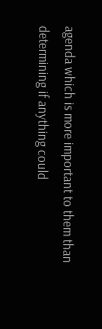agenda which is more important to them than determining if anything could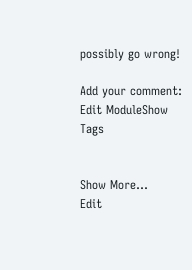possibly go wrong!

Add your comment:
Edit ModuleShow Tags


Show More...
Edit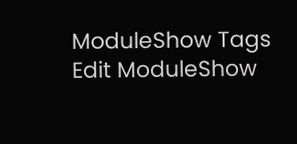ModuleShow Tags
Edit ModuleShow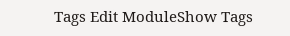Tags Edit ModuleShow Tags